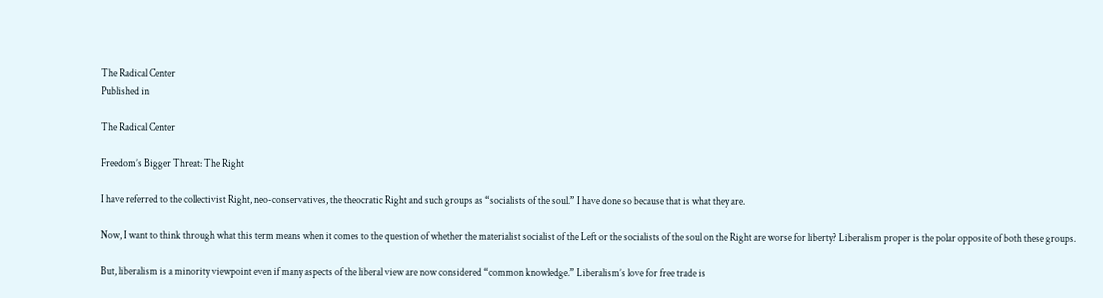The Radical Center
Published in

The Radical Center

Freedom’s Bigger Threat: The Right

I have referred to the collectivist Right, neo-conservatives, the theocratic Right and such groups as “socialists of the soul.” I have done so because that is what they are.

Now, I want to think through what this term means when it comes to the question of whether the materialist socialist of the Left or the socialists of the soul on the Right are worse for liberty? Liberalism proper is the polar opposite of both these groups.

But, liberalism is a minority viewpoint even if many aspects of the liberal view are now considered “common knowledge.” Liberalism’s love for free trade is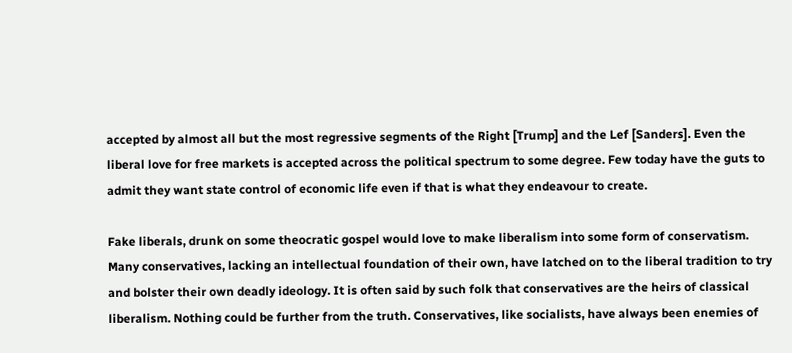accepted by almost all but the most regressive segments of the Right [Trump] and the Lef [Sanders]. Even the liberal love for free markets is accepted across the political spectrum to some degree. Few today have the guts to admit they want state control of economic life even if that is what they endeavour to create.

Fake liberals, drunk on some theocratic gospel would love to make liberalism into some form of conservatism. Many conservatives, lacking an intellectual foundation of their own, have latched on to the liberal tradition to try and bolster their own deadly ideology. It is often said by such folk that conservatives are the heirs of classical liberalism. Nothing could be further from the truth. Conservatives, like socialists, have always been enemies of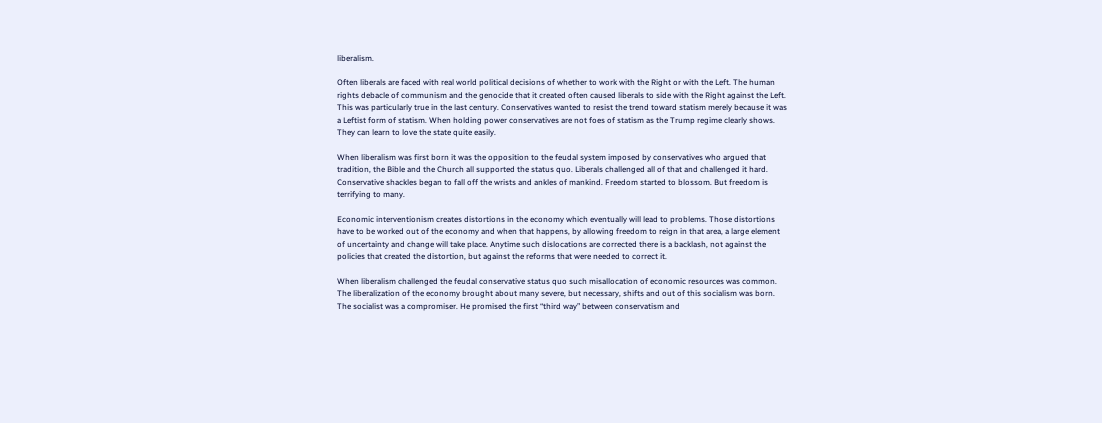liberalism.

Often liberals are faced with real world political decisions of whether to work with the Right or with the Left. The human rights debacle of communism and the genocide that it created often caused liberals to side with the Right against the Left. This was particularly true in the last century. Conservatives wanted to resist the trend toward statism merely because it was a Leftist form of statism. When holding power conservatives are not foes of statism as the Trump regime clearly shows. They can learn to love the state quite easily.

When liberalism was first born it was the opposition to the feudal system imposed by conservatives who argued that tradition, the Bible and the Church all supported the status quo. Liberals challenged all of that and challenged it hard. Conservative shackles began to fall off the wrists and ankles of mankind. Freedom started to blossom. But freedom is terrifying to many.

Economic interventionism creates distortions in the economy which eventually will lead to problems. Those distortions have to be worked out of the economy and when that happens, by allowing freedom to reign in that area, a large element of uncertainty and change will take place. Anytime such dislocations are corrected there is a backlash, not against the policies that created the distortion, but against the reforms that were needed to correct it.

When liberalism challenged the feudal conservative status quo such misallocation of economic resources was common. The liberalization of the economy brought about many severe, but necessary, shifts and out of this socialism was born. The socialist was a compromiser. He promised the first “third way” between conservatism and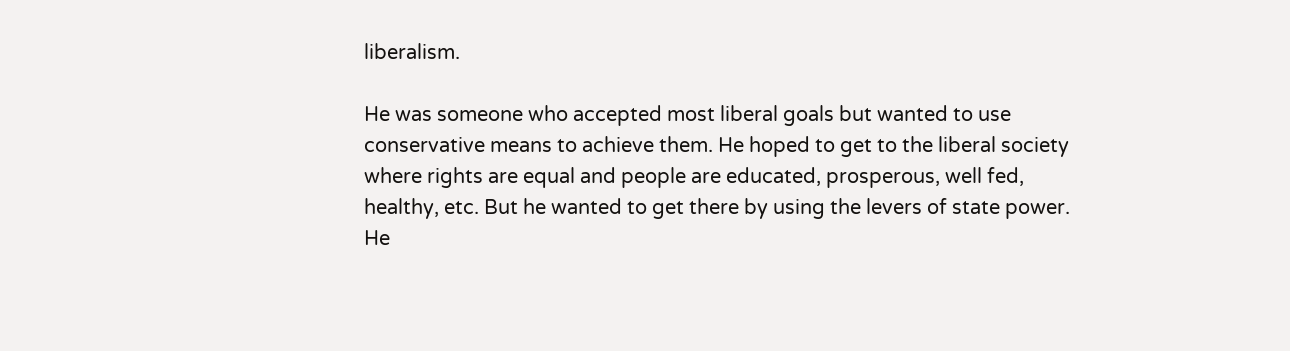liberalism.

He was someone who accepted most liberal goals but wanted to use conservative means to achieve them. He hoped to get to the liberal society where rights are equal and people are educated, prosperous, well fed, healthy, etc. But he wanted to get there by using the levers of state power. He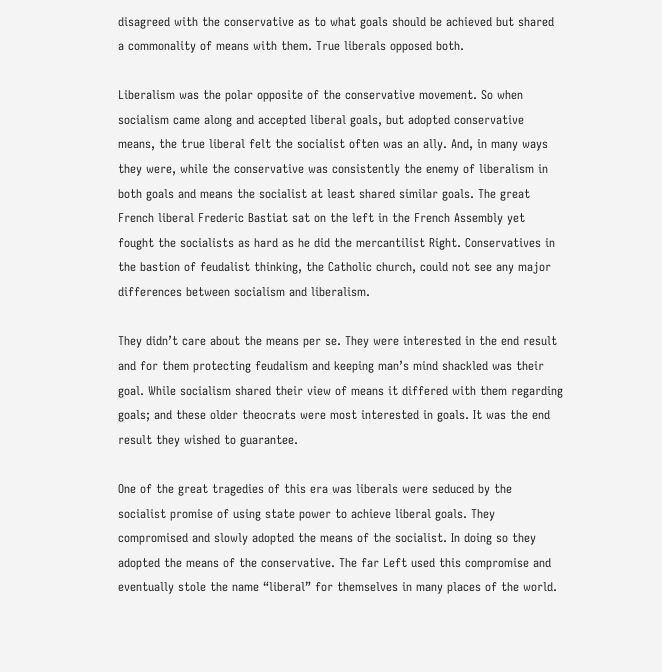disagreed with the conservative as to what goals should be achieved but shared a commonality of means with them. True liberals opposed both.

Liberalism was the polar opposite of the conservative movement. So when socialism came along and accepted liberal goals, but adopted conservative means, the true liberal felt the socialist often was an ally. And, in many ways they were, while the conservative was consistently the enemy of liberalism in both goals and means the socialist at least shared similar goals. The great French liberal Frederic Bastiat sat on the left in the French Assembly yet fought the socialists as hard as he did the mercantilist Right. Conservatives in the bastion of feudalist thinking, the Catholic church, could not see any major differences between socialism and liberalism.

They didn’t care about the means per se. They were interested in the end result and for them protecting feudalism and keeping man’s mind shackled was their goal. While socialism shared their view of means it differed with them regarding goals; and these older theocrats were most interested in goals. It was the end result they wished to guarantee.

One of the great tragedies of this era was liberals were seduced by the socialist promise of using state power to achieve liberal goals. They compromised and slowly adopted the means of the socialist. In doing so they adopted the means of the conservative. The far Left used this compromise and eventually stole the name “liberal” for themselves in many places of the world.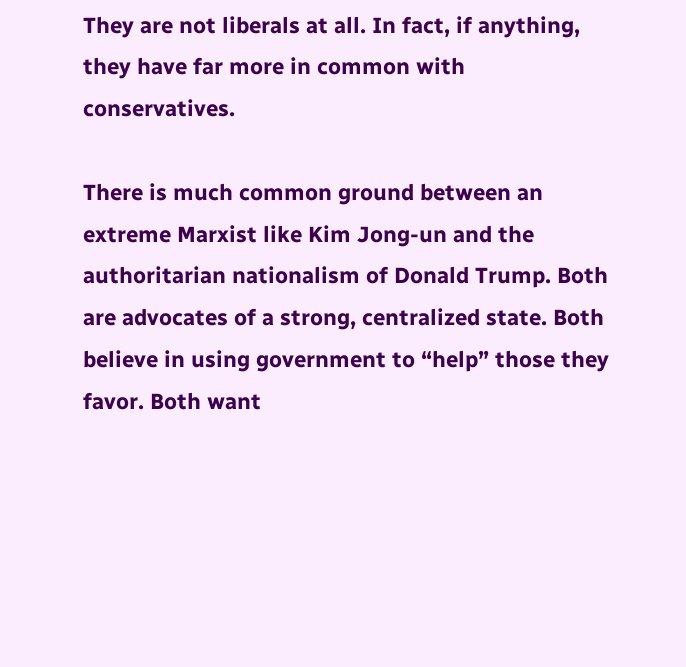They are not liberals at all. In fact, if anything, they have far more in common with conservatives.

There is much common ground between an extreme Marxist like Kim Jong-un and the authoritarian nationalism of Donald Trump. Both are advocates of a strong, centralized state. Both believe in using government to “help” those they favor. Both want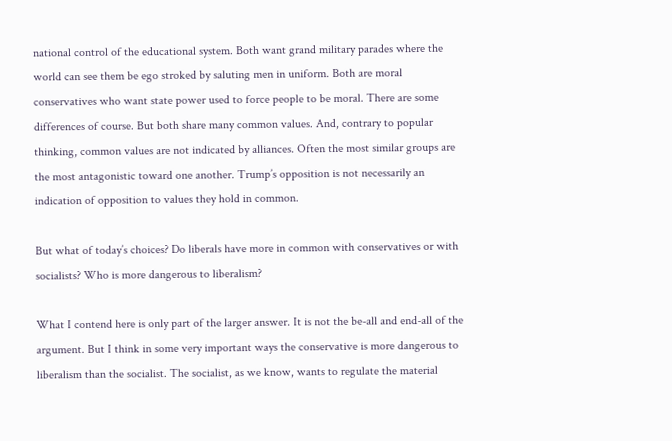national control of the educational system. Both want grand military parades where the world can see them be ego stroked by saluting men in uniform. Both are moral conservatives who want state power used to force people to be moral. There are some differences of course. But both share many common values. And, contrary to popular thinking, common values are not indicated by alliances. Often the most similar groups are the most antagonistic toward one another. Trump’s opposition is not necessarily an indication of opposition to values they hold in common.

But what of today’s choices? Do liberals have more in common with conservatives or with socialists? Who is more dangerous to liberalism?

What I contend here is only part of the larger answer. It is not the be-all and end-all of the argument. But I think in some very important ways the conservative is more dangerous to liberalism than the socialist. The socialist, as we know, wants to regulate the material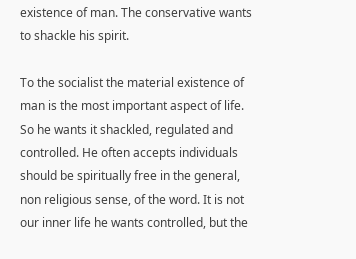existence of man. The conservative wants to shackle his spirit.

To the socialist the material existence of man is the most important aspect of life. So he wants it shackled, regulated and controlled. He often accepts individuals should be spiritually free in the general, non religious sense, of the word. It is not our inner life he wants controlled, but the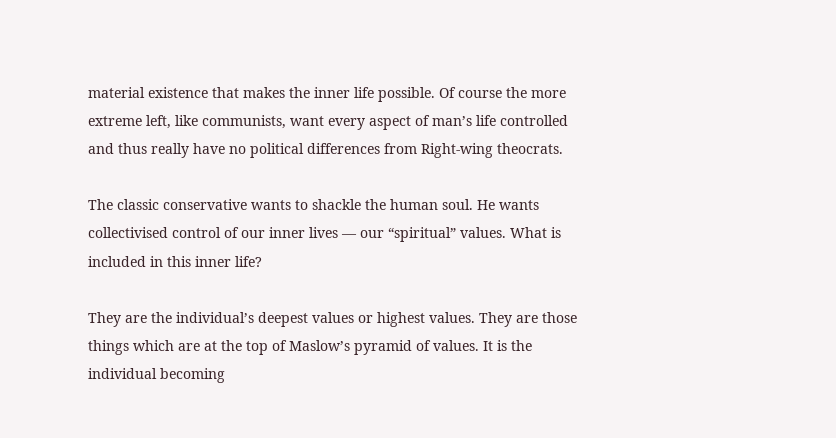material existence that makes the inner life possible. Of course the more extreme left, like communists, want every aspect of man’s life controlled and thus really have no political differences from Right-wing theocrats.

The classic conservative wants to shackle the human soul. He wants collectivised control of our inner lives — our “spiritual” values. What is included in this inner life?

They are the individual’s deepest values or highest values. They are those things which are at the top of Maslow’s pyramid of values. It is the individual becoming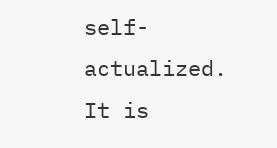self-actualized. It is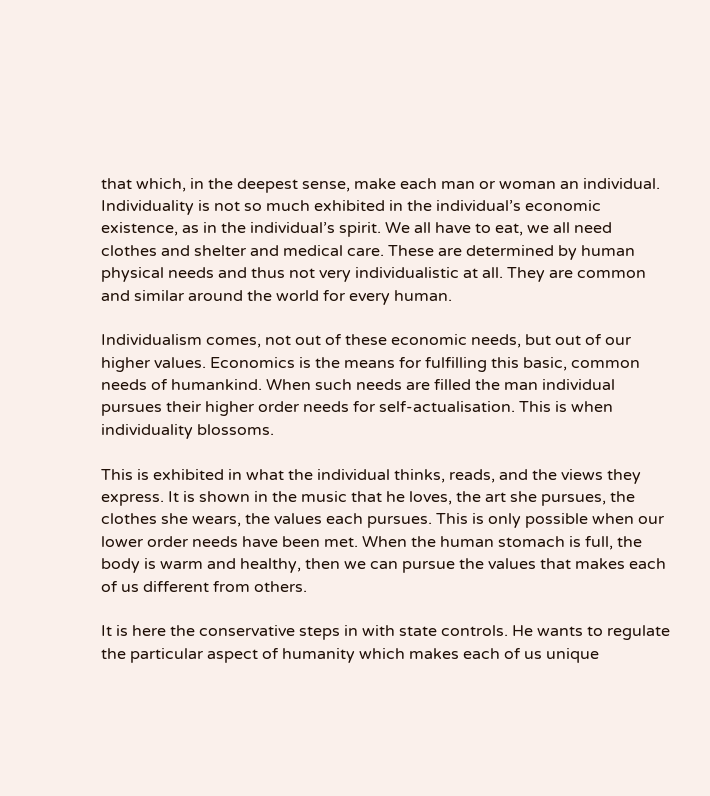that which, in the deepest sense, make each man or woman an individual. Individuality is not so much exhibited in the individual’s economic existence, as in the individual’s spirit. We all have to eat, we all need clothes and shelter and medical care. These are determined by human physical needs and thus not very individualistic at all. They are common and similar around the world for every human.

Individualism comes, not out of these economic needs, but out of our higher values. Economics is the means for fulfilling this basic, common needs of humankind. When such needs are filled the man individual pursues their higher order needs for self-actualisation. This is when individuality blossoms.

This is exhibited in what the individual thinks, reads, and the views they express. It is shown in the music that he loves, the art she pursues, the clothes she wears, the values each pursues. This is only possible when our lower order needs have been met. When the human stomach is full, the body is warm and healthy, then we can pursue the values that makes each of us different from others.

It is here the conservative steps in with state controls. He wants to regulate the particular aspect of humanity which makes each of us unique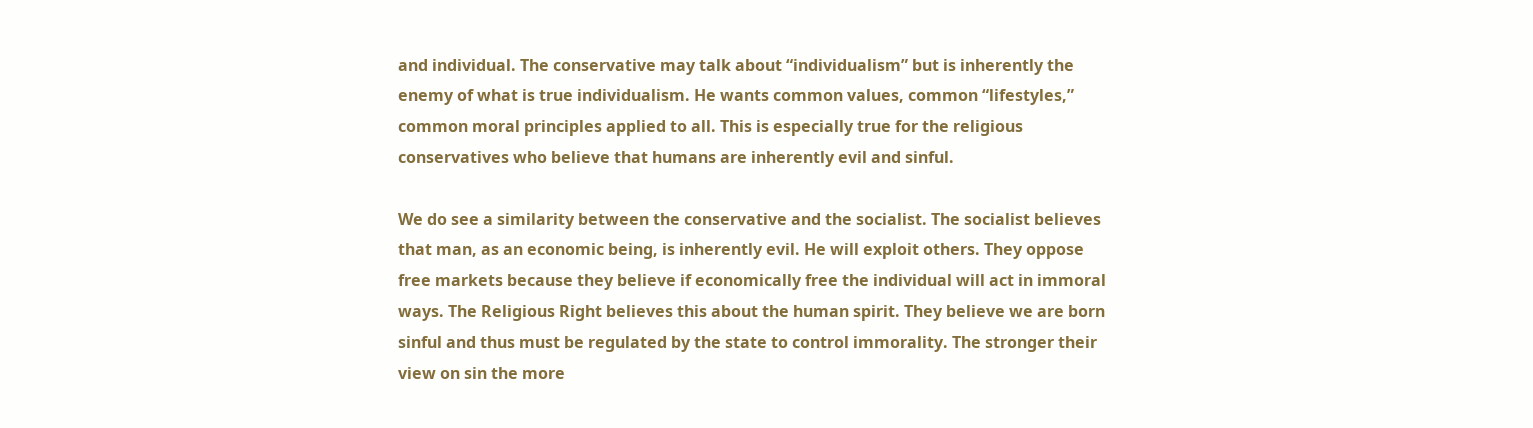and individual. The conservative may talk about “individualism” but is inherently the enemy of what is true individualism. He wants common values, common “lifestyles,” common moral principles applied to all. This is especially true for the religious conservatives who believe that humans are inherently evil and sinful.

We do see a similarity between the conservative and the socialist. The socialist believes that man, as an economic being, is inherently evil. He will exploit others. They oppose free markets because they believe if economically free the individual will act in immoral ways. The Religious Right believes this about the human spirit. They believe we are born sinful and thus must be regulated by the state to control immorality. The stronger their view on sin the more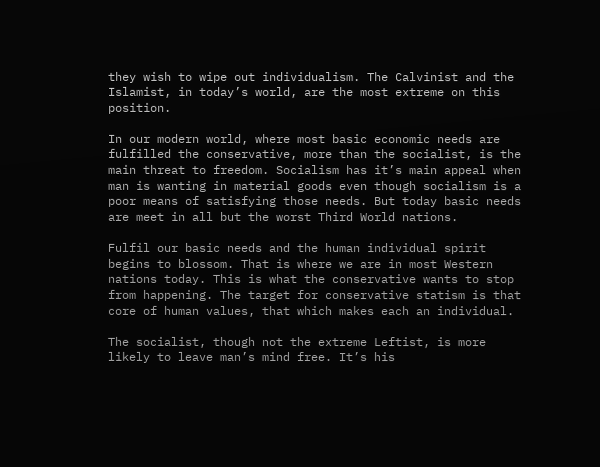they wish to wipe out individualism. The Calvinist and the Islamist, in today’s world, are the most extreme on this position.

In our modern world, where most basic economic needs are fulfilled the conservative, more than the socialist, is the main threat to freedom. Socialism has it’s main appeal when man is wanting in material goods even though socialism is a poor means of satisfying those needs. But today basic needs are meet in all but the worst Third World nations.

Fulfil our basic needs and the human individual spirit begins to blossom. That is where we are in most Western nations today. This is what the conservative wants to stop from happening. The target for conservative statism is that core of human values, that which makes each an individual.

The socialist, though not the extreme Leftist, is more likely to leave man’s mind free. It’s his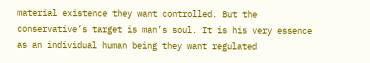material existence they want controlled. But the conservative’s target is man’s soul. It is his very essence as an individual human being they want regulated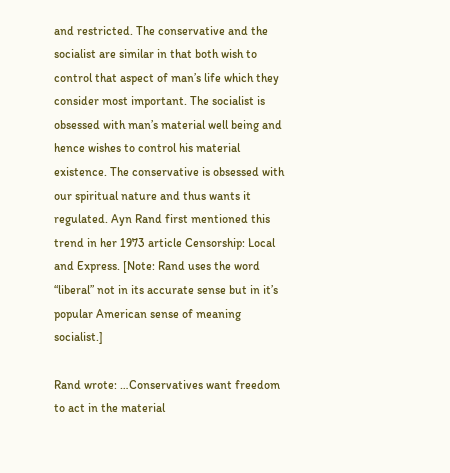and restricted. The conservative and the socialist are similar in that both wish to control that aspect of man’s life which they consider most important. The socialist is obsessed with man’s material well being and hence wishes to control his material existence. The conservative is obsessed with our spiritual nature and thus wants it regulated. Ayn Rand first mentioned this trend in her 1973 article Censorship: Local and Express. [Note: Rand uses the word “liberal” not in its accurate sense but in it’s popular American sense of meaning socialist.]

Rand wrote: …Conservatives want freedom to act in the material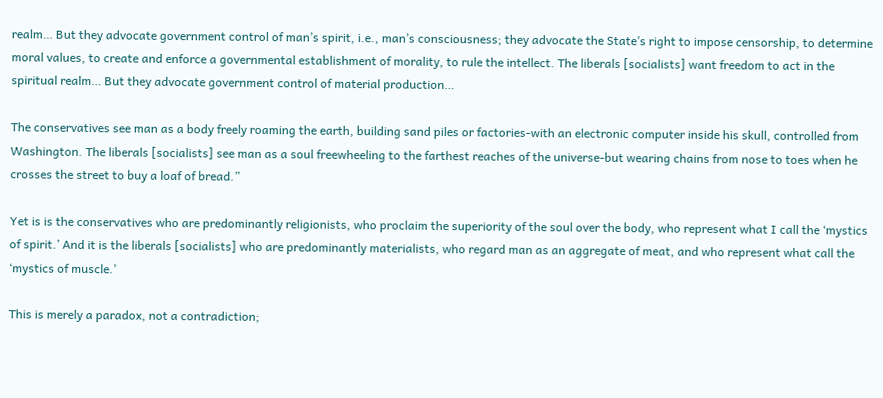realm… But they advocate government control of man’s spirit, i.e., man’s consciousness; they advocate the State’s right to impose censorship, to determine moral values, to create and enforce a governmental establishment of morality, to rule the intellect. The liberals [socialists] want freedom to act in the spiritual realm… But they advocate government control of material production…

The conservatives see man as a body freely roaming the earth, building sand piles or factories-with an electronic computer inside his skull, controlled from Washington. The liberals [socialists] see man as a soul freewheeling to the farthest reaches of the universe-but wearing chains from nose to toes when he crosses the street to buy a loaf of bread.”

Yet is is the conservatives who are predominantly religionists, who proclaim the superiority of the soul over the body, who represent what I call the ‘mystics of spirit.’ And it is the liberals [socialists] who are predominantly materialists, who regard man as an aggregate of meat, and who represent what call the ‘mystics of muscle.’

This is merely a paradox, not a contradiction;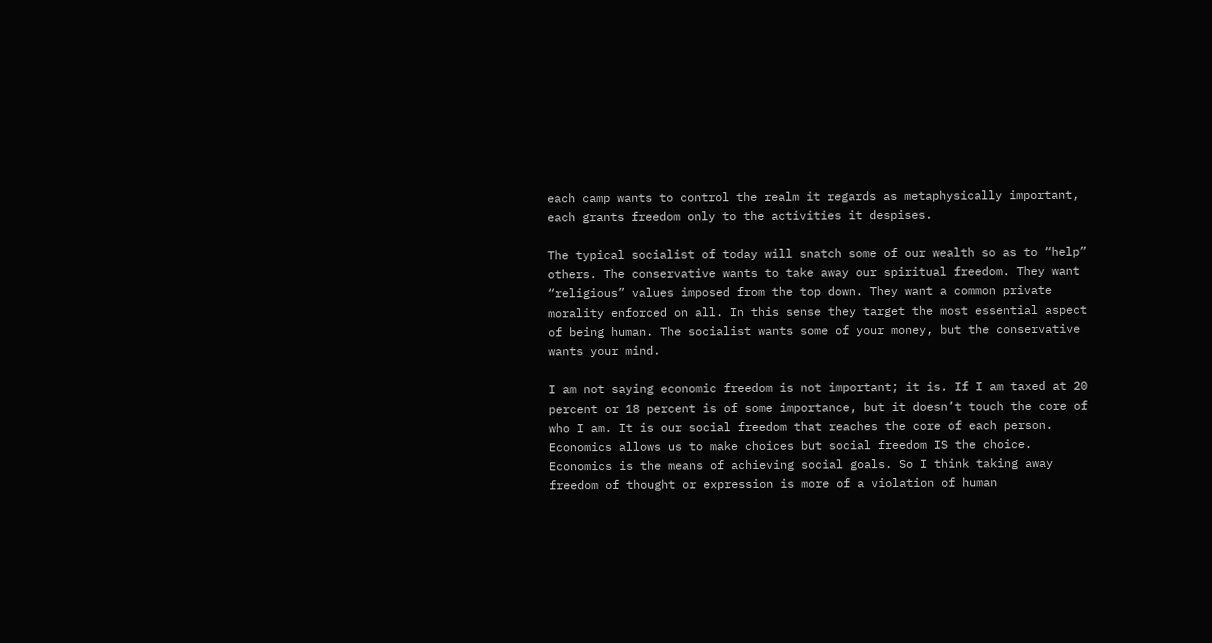each camp wants to control the realm it regards as metaphysically important, each grants freedom only to the activities it despises.

The typical socialist of today will snatch some of our wealth so as to “help” others. The conservative wants to take away our spiritual freedom. They want “religious” values imposed from the top down. They want a common private morality enforced on all. In this sense they target the most essential aspect of being human. The socialist wants some of your money, but the conservative wants your mind.

I am not saying economic freedom is not important; it is. If I am taxed at 20 percent or 18 percent is of some importance, but it doesn’t touch the core of who I am. It is our social freedom that reaches the core of each person. Economics allows us to make choices but social freedom IS the choice. Economics is the means of achieving social goals. So I think taking away freedom of thought or expression is more of a violation of human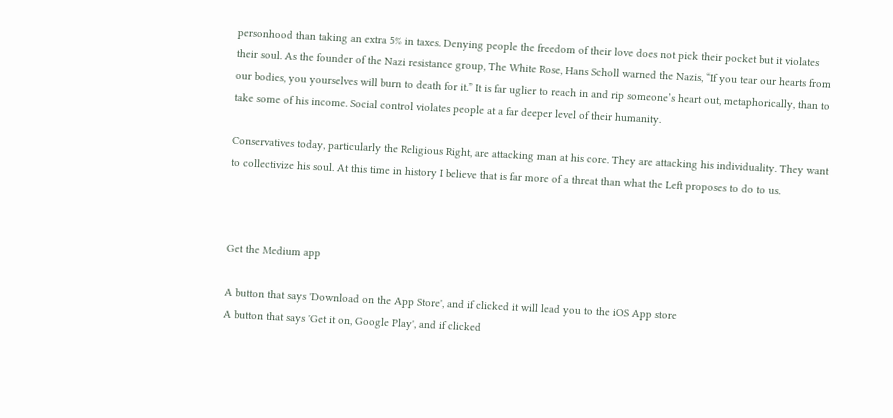personhood than taking an extra 5% in taxes. Denying people the freedom of their love does not pick their pocket but it violates their soul. As the founder of the Nazi resistance group, The White Rose, Hans Scholl warned the Nazis, “If you tear our hearts from our bodies, you yourselves will burn to death for it.” It is far uglier to reach in and rip someone’s heart out, metaphorically, than to take some of his income. Social control violates people at a far deeper level of their humanity.

Conservatives today, particularly the Religious Right, are attacking man at his core. They are attacking his individuality. They want to collectivize his soul. At this time in history I believe that is far more of a threat than what the Left proposes to do to us.



Get the Medium app

A button that says 'Download on the App Store', and if clicked it will lead you to the iOS App store
A button that says 'Get it on, Google Play', and if clicked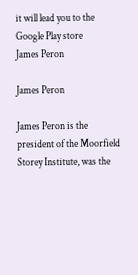it will lead you to the Google Play store
James Peron

James Peron

James Peron is the president of the Moorfield Storey Institute, was the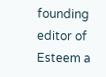founding editor of Esteem a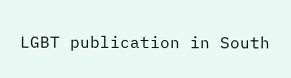LGBT publication in South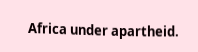Africa under apartheid.